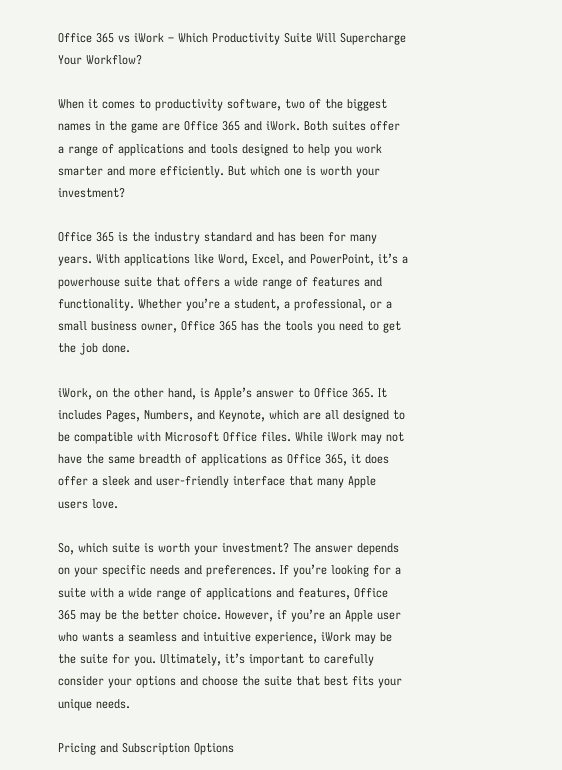Office 365 vs iWork – Which Productivity Suite Will Supercharge Your Workflow?

When it comes to productivity software, two of the biggest names in the game are Office 365 and iWork. Both suites offer a range of applications and tools designed to help you work smarter and more efficiently. But which one is worth your investment?

Office 365 is the industry standard and has been for many years. With applications like Word, Excel, and PowerPoint, it’s a powerhouse suite that offers a wide range of features and functionality. Whether you’re a student, a professional, or a small business owner, Office 365 has the tools you need to get the job done.

iWork, on the other hand, is Apple’s answer to Office 365. It includes Pages, Numbers, and Keynote, which are all designed to be compatible with Microsoft Office files. While iWork may not have the same breadth of applications as Office 365, it does offer a sleek and user-friendly interface that many Apple users love.

So, which suite is worth your investment? The answer depends on your specific needs and preferences. If you’re looking for a suite with a wide range of applications and features, Office 365 may be the better choice. However, if you’re an Apple user who wants a seamless and intuitive experience, iWork may be the suite for you. Ultimately, it’s important to carefully consider your options and choose the suite that best fits your unique needs.

Pricing and Subscription Options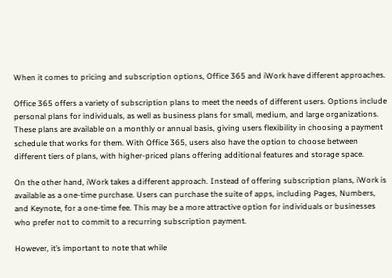When it comes to pricing and subscription options, Office 365 and iWork have different approaches.

Office 365 offers a variety of subscription plans to meet the needs of different users. Options include personal plans for individuals, as well as business plans for small, medium, and large organizations. These plans are available on a monthly or annual basis, giving users flexibility in choosing a payment schedule that works for them. With Office 365, users also have the option to choose between different tiers of plans, with higher-priced plans offering additional features and storage space.

On the other hand, iWork takes a different approach. Instead of offering subscription plans, iWork is available as a one-time purchase. Users can purchase the suite of apps, including Pages, Numbers, and Keynote, for a one-time fee. This may be a more attractive option for individuals or businesses who prefer not to commit to a recurring subscription payment.

However, it’s important to note that while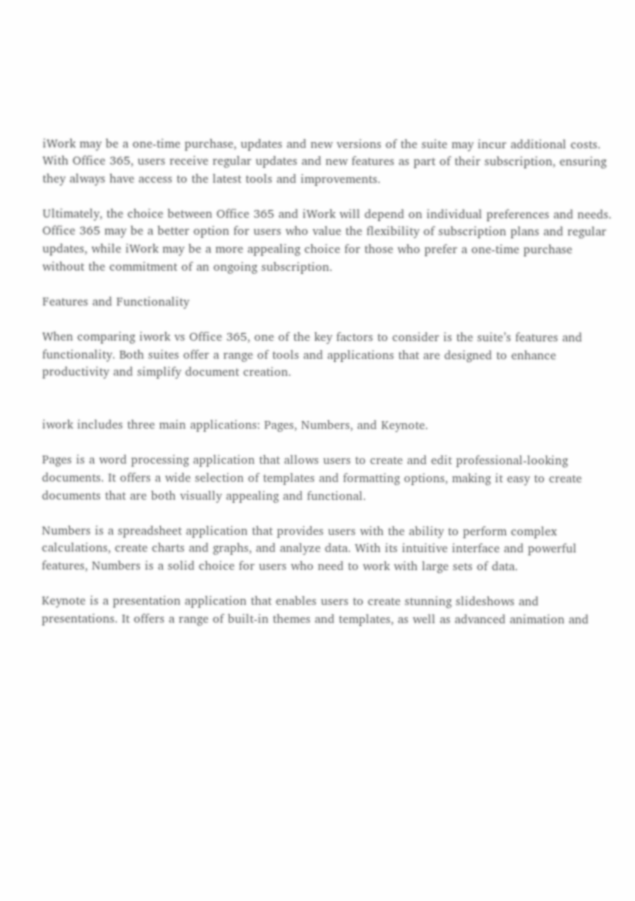iWork may be a one-time purchase, updates and new versions of the suite may incur additional costs. With Office 365, users receive regular updates and new features as part of their subscription, ensuring they always have access to the latest tools and improvements.

Ultimately, the choice between Office 365 and iWork will depend on individual preferences and needs. Office 365 may be a better option for users who value the flexibility of subscription plans and regular updates, while iWork may be a more appealing choice for those who prefer a one-time purchase without the commitment of an ongoing subscription.

Features and Functionality

When comparing iwork vs Office 365, one of the key factors to consider is the suite’s features and functionality. Both suites offer a range of tools and applications that are designed to enhance productivity and simplify document creation.


iwork includes three main applications: Pages, Numbers, and Keynote.

Pages is a word processing application that allows users to create and edit professional-looking documents. It offers a wide selection of templates and formatting options, making it easy to create documents that are both visually appealing and functional.

Numbers is a spreadsheet application that provides users with the ability to perform complex calculations, create charts and graphs, and analyze data. With its intuitive interface and powerful features, Numbers is a solid choice for users who need to work with large sets of data.

Keynote is a presentation application that enables users to create stunning slideshows and presentations. It offers a range of built-in themes and templates, as well as advanced animation and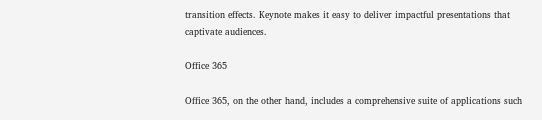transition effects. Keynote makes it easy to deliver impactful presentations that captivate audiences.

Office 365

Office 365, on the other hand, includes a comprehensive suite of applications such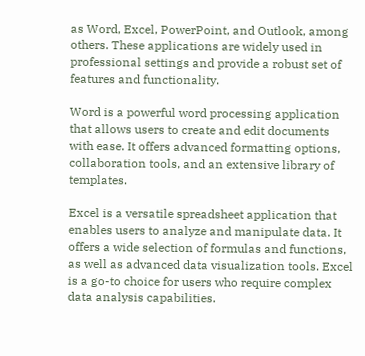as Word, Excel, PowerPoint, and Outlook, among others. These applications are widely used in professional settings and provide a robust set of features and functionality.

Word is a powerful word processing application that allows users to create and edit documents with ease. It offers advanced formatting options, collaboration tools, and an extensive library of templates.

Excel is a versatile spreadsheet application that enables users to analyze and manipulate data. It offers a wide selection of formulas and functions, as well as advanced data visualization tools. Excel is a go-to choice for users who require complex data analysis capabilities.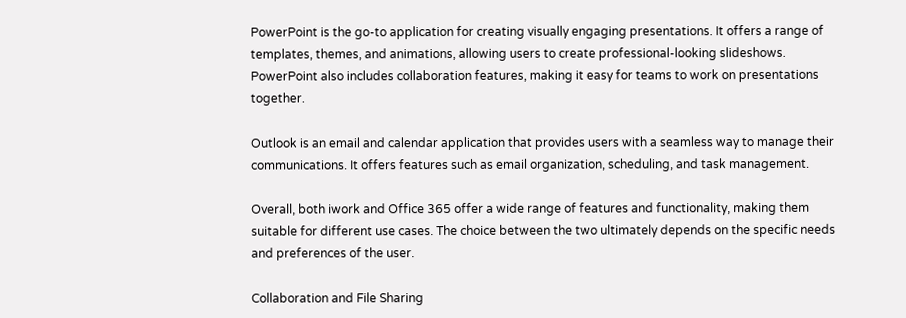PowerPoint is the go-to application for creating visually engaging presentations. It offers a range of templates, themes, and animations, allowing users to create professional-looking slideshows. PowerPoint also includes collaboration features, making it easy for teams to work on presentations together.

Outlook is an email and calendar application that provides users with a seamless way to manage their communications. It offers features such as email organization, scheduling, and task management.

Overall, both iwork and Office 365 offer a wide range of features and functionality, making them suitable for different use cases. The choice between the two ultimately depends on the specific needs and preferences of the user.

Collaboration and File Sharing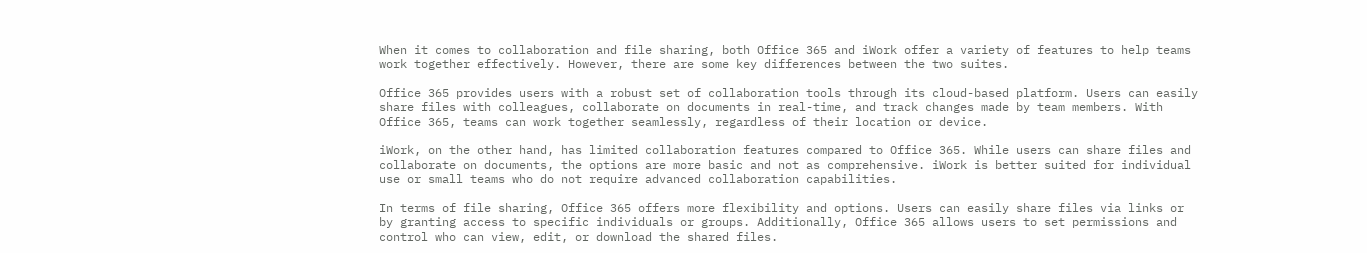When it comes to collaboration and file sharing, both Office 365 and iWork offer a variety of features to help teams work together effectively. However, there are some key differences between the two suites.

Office 365 provides users with a robust set of collaboration tools through its cloud-based platform. Users can easily share files with colleagues, collaborate on documents in real-time, and track changes made by team members. With Office 365, teams can work together seamlessly, regardless of their location or device.

iWork, on the other hand, has limited collaboration features compared to Office 365. While users can share files and collaborate on documents, the options are more basic and not as comprehensive. iWork is better suited for individual use or small teams who do not require advanced collaboration capabilities.

In terms of file sharing, Office 365 offers more flexibility and options. Users can easily share files via links or by granting access to specific individuals or groups. Additionally, Office 365 allows users to set permissions and control who can view, edit, or download the shared files.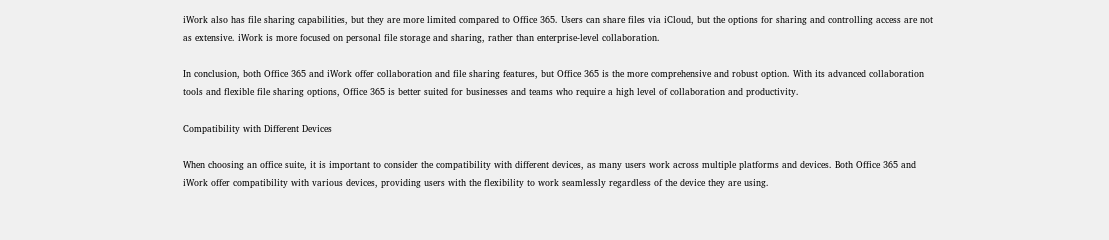iWork also has file sharing capabilities, but they are more limited compared to Office 365. Users can share files via iCloud, but the options for sharing and controlling access are not as extensive. iWork is more focused on personal file storage and sharing, rather than enterprise-level collaboration.

In conclusion, both Office 365 and iWork offer collaboration and file sharing features, but Office 365 is the more comprehensive and robust option. With its advanced collaboration tools and flexible file sharing options, Office 365 is better suited for businesses and teams who require a high level of collaboration and productivity.

Compatibility with Different Devices

When choosing an office suite, it is important to consider the compatibility with different devices, as many users work across multiple platforms and devices. Both Office 365 and iWork offer compatibility with various devices, providing users with the flexibility to work seamlessly regardless of the device they are using.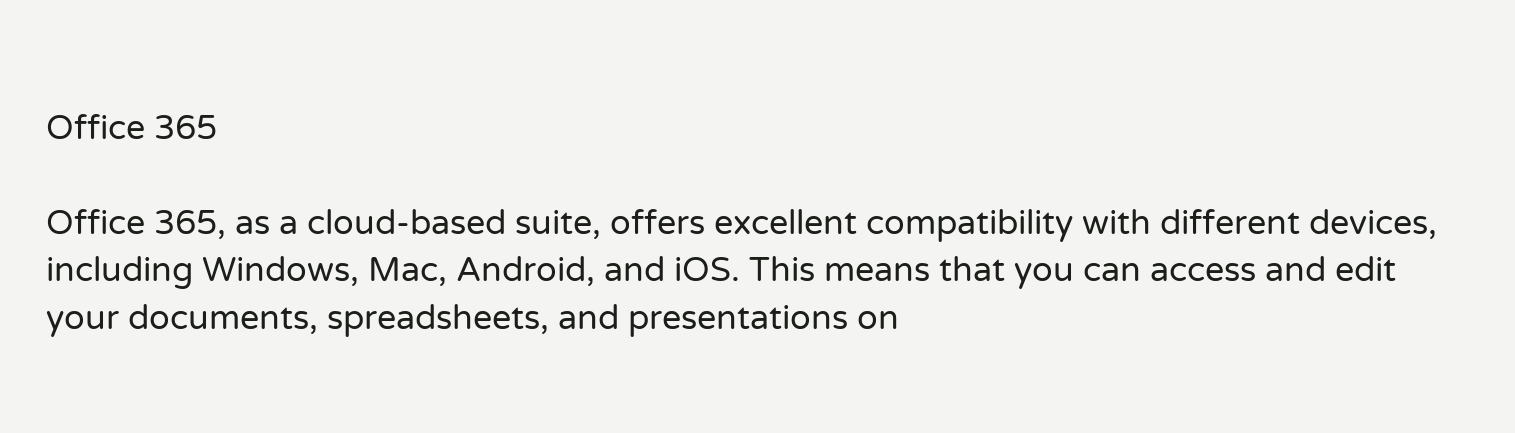Office 365

Office 365, as a cloud-based suite, offers excellent compatibility with different devices, including Windows, Mac, Android, and iOS. This means that you can access and edit your documents, spreadsheets, and presentations on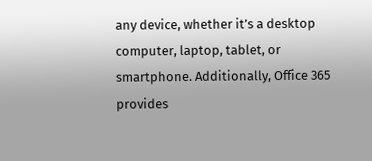any device, whether it’s a desktop computer, laptop, tablet, or smartphone. Additionally, Office 365 provides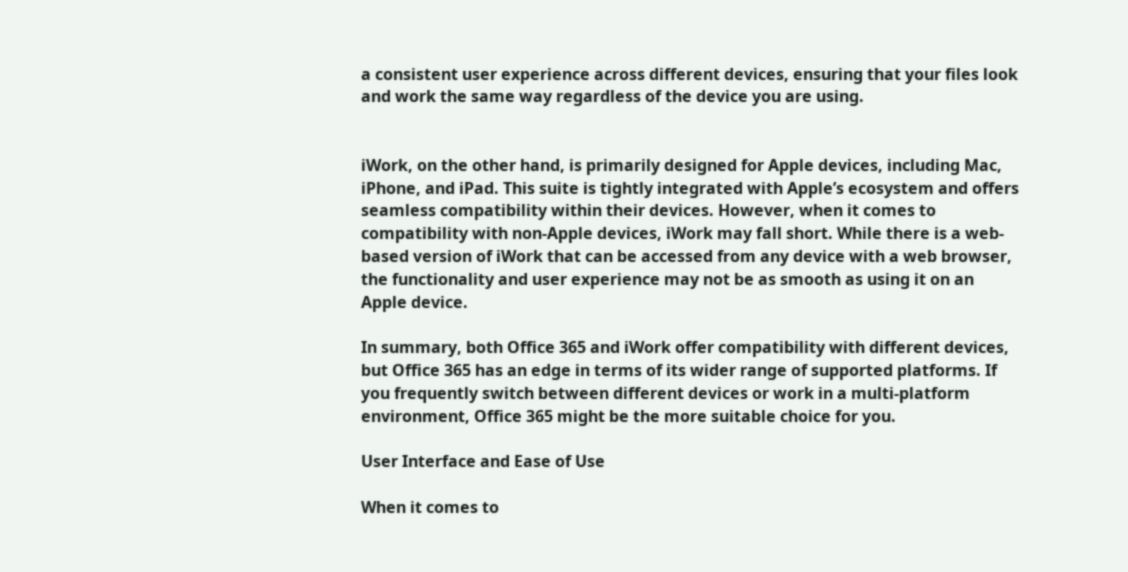a consistent user experience across different devices, ensuring that your files look and work the same way regardless of the device you are using.


iWork, on the other hand, is primarily designed for Apple devices, including Mac, iPhone, and iPad. This suite is tightly integrated with Apple’s ecosystem and offers seamless compatibility within their devices. However, when it comes to compatibility with non-Apple devices, iWork may fall short. While there is a web-based version of iWork that can be accessed from any device with a web browser, the functionality and user experience may not be as smooth as using it on an Apple device.

In summary, both Office 365 and iWork offer compatibility with different devices, but Office 365 has an edge in terms of its wider range of supported platforms. If you frequently switch between different devices or work in a multi-platform environment, Office 365 might be the more suitable choice for you.

User Interface and Ease of Use

When it comes to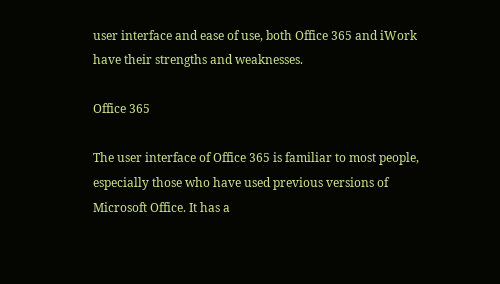user interface and ease of use, both Office 365 and iWork have their strengths and weaknesses.

Office 365

The user interface of Office 365 is familiar to most people, especially those who have used previous versions of Microsoft Office. It has a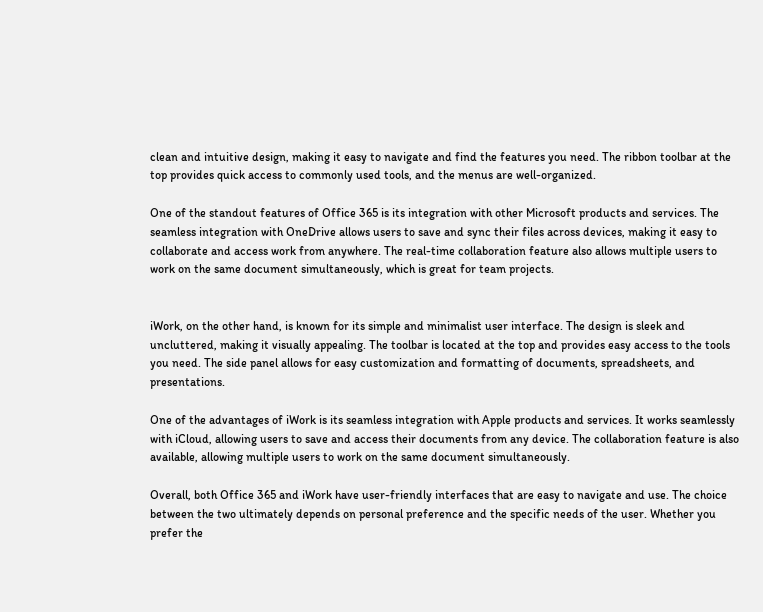clean and intuitive design, making it easy to navigate and find the features you need. The ribbon toolbar at the top provides quick access to commonly used tools, and the menus are well-organized.

One of the standout features of Office 365 is its integration with other Microsoft products and services. The seamless integration with OneDrive allows users to save and sync their files across devices, making it easy to collaborate and access work from anywhere. The real-time collaboration feature also allows multiple users to work on the same document simultaneously, which is great for team projects.


iWork, on the other hand, is known for its simple and minimalist user interface. The design is sleek and uncluttered, making it visually appealing. The toolbar is located at the top and provides easy access to the tools you need. The side panel allows for easy customization and formatting of documents, spreadsheets, and presentations.

One of the advantages of iWork is its seamless integration with Apple products and services. It works seamlessly with iCloud, allowing users to save and access their documents from any device. The collaboration feature is also available, allowing multiple users to work on the same document simultaneously.

Overall, both Office 365 and iWork have user-friendly interfaces that are easy to navigate and use. The choice between the two ultimately depends on personal preference and the specific needs of the user. Whether you prefer the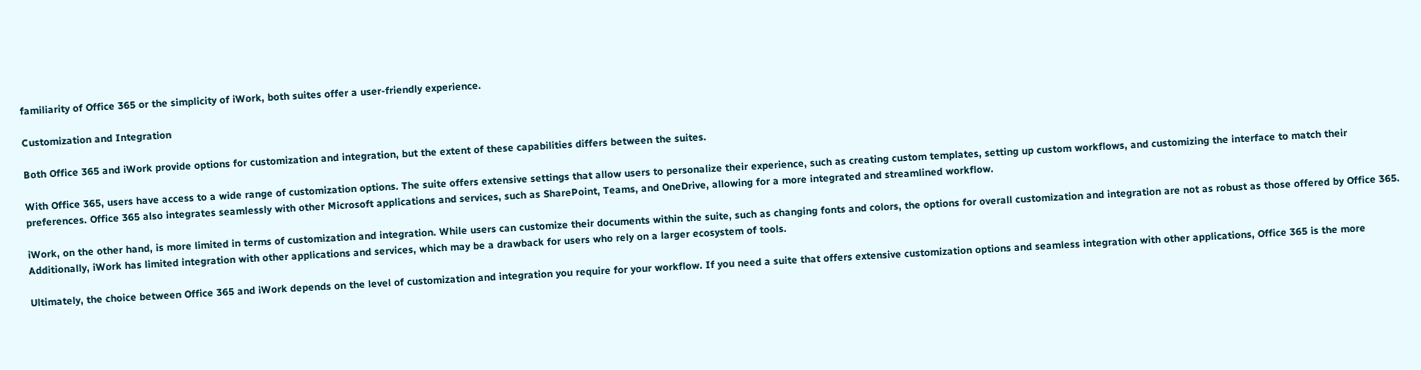familiarity of Office 365 or the simplicity of iWork, both suites offer a user-friendly experience.

Customization and Integration

Both Office 365 and iWork provide options for customization and integration, but the extent of these capabilities differs between the suites.

With Office 365, users have access to a wide range of customization options. The suite offers extensive settings that allow users to personalize their experience, such as creating custom templates, setting up custom workflows, and customizing the interface to match their preferences. Office 365 also integrates seamlessly with other Microsoft applications and services, such as SharePoint, Teams, and OneDrive, allowing for a more integrated and streamlined workflow.

iWork, on the other hand, is more limited in terms of customization and integration. While users can customize their documents within the suite, such as changing fonts and colors, the options for overall customization and integration are not as robust as those offered by Office 365. Additionally, iWork has limited integration with other applications and services, which may be a drawback for users who rely on a larger ecosystem of tools.

Ultimately, the choice between Office 365 and iWork depends on the level of customization and integration you require for your workflow. If you need a suite that offers extensive customization options and seamless integration with other applications, Office 365 is the more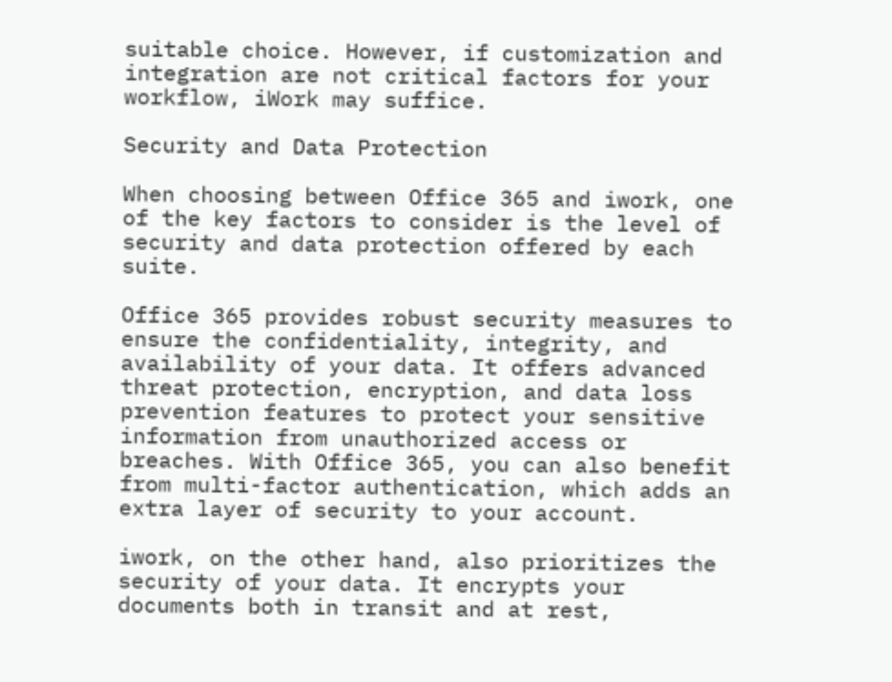suitable choice. However, if customization and integration are not critical factors for your workflow, iWork may suffice.

Security and Data Protection

When choosing between Office 365 and iwork, one of the key factors to consider is the level of security and data protection offered by each suite.

Office 365 provides robust security measures to ensure the confidentiality, integrity, and availability of your data. It offers advanced threat protection, encryption, and data loss prevention features to protect your sensitive information from unauthorized access or breaches. With Office 365, you can also benefit from multi-factor authentication, which adds an extra layer of security to your account.

iwork, on the other hand, also prioritizes the security of your data. It encrypts your documents both in transit and at rest,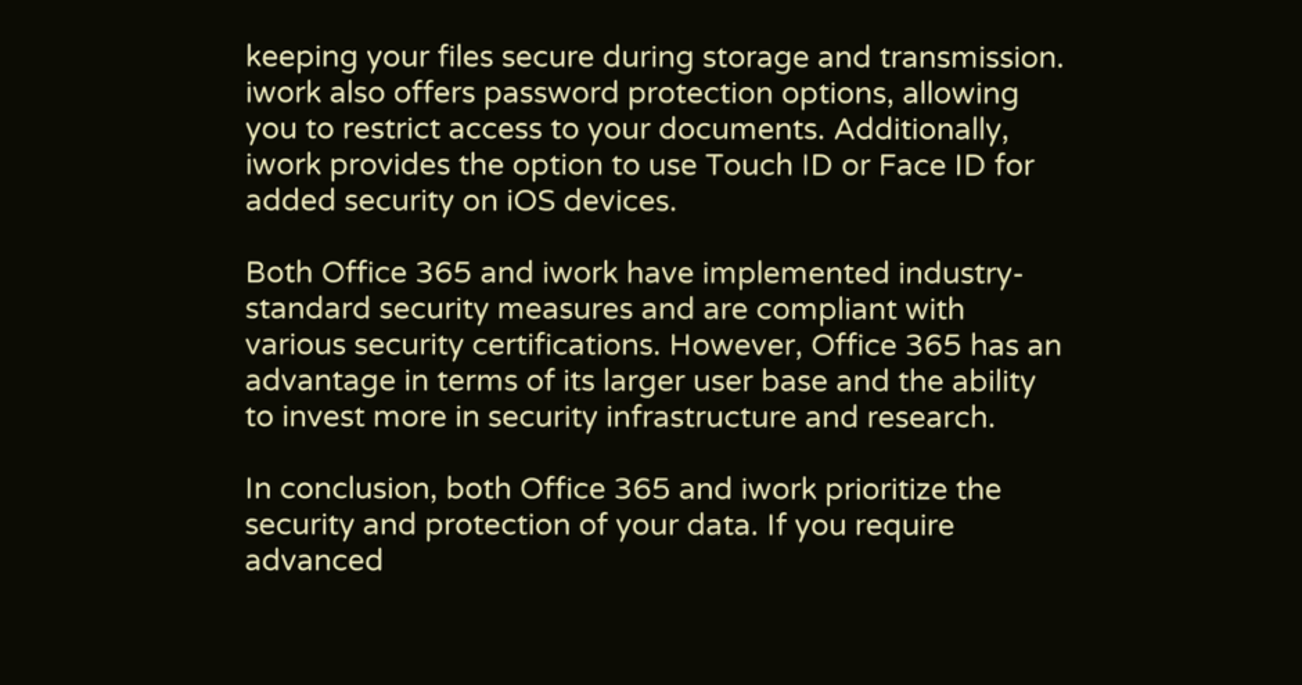keeping your files secure during storage and transmission. iwork also offers password protection options, allowing you to restrict access to your documents. Additionally, iwork provides the option to use Touch ID or Face ID for added security on iOS devices.

Both Office 365 and iwork have implemented industry-standard security measures and are compliant with various security certifications. However, Office 365 has an advantage in terms of its larger user base and the ability to invest more in security infrastructure and research.

In conclusion, both Office 365 and iwork prioritize the security and protection of your data. If you require advanced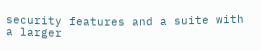security features and a suite with a larger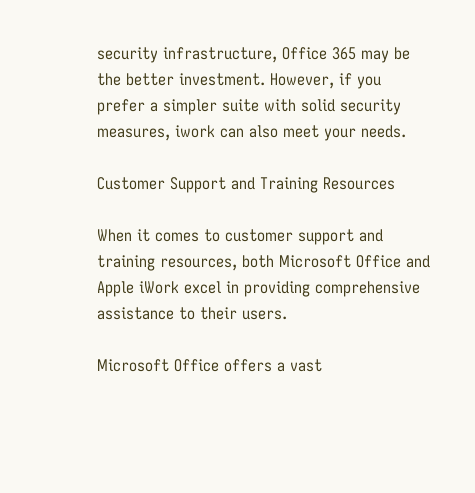security infrastructure, Office 365 may be the better investment. However, if you prefer a simpler suite with solid security measures, iwork can also meet your needs.

Customer Support and Training Resources

When it comes to customer support and training resources, both Microsoft Office and Apple iWork excel in providing comprehensive assistance to their users.

Microsoft Office offers a vast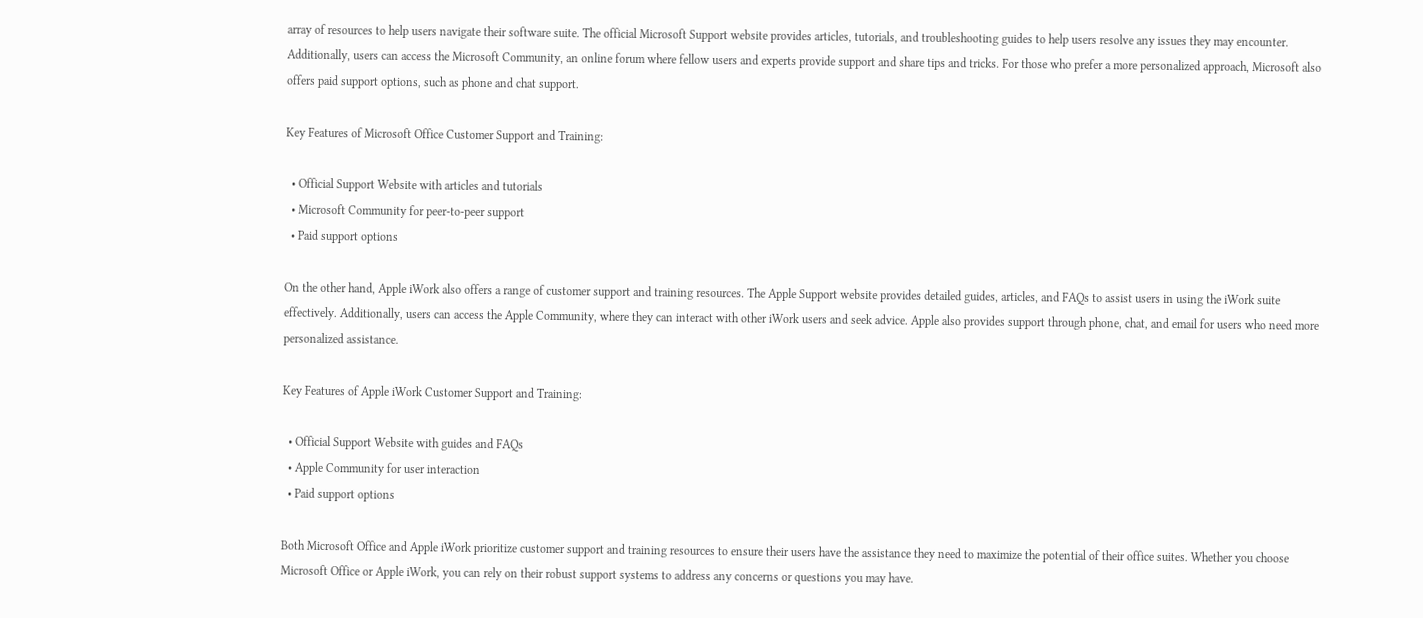array of resources to help users navigate their software suite. The official Microsoft Support website provides articles, tutorials, and troubleshooting guides to help users resolve any issues they may encounter. Additionally, users can access the Microsoft Community, an online forum where fellow users and experts provide support and share tips and tricks. For those who prefer a more personalized approach, Microsoft also offers paid support options, such as phone and chat support.

Key Features of Microsoft Office Customer Support and Training:

  • Official Support Website with articles and tutorials
  • Microsoft Community for peer-to-peer support
  • Paid support options

On the other hand, Apple iWork also offers a range of customer support and training resources. The Apple Support website provides detailed guides, articles, and FAQs to assist users in using the iWork suite effectively. Additionally, users can access the Apple Community, where they can interact with other iWork users and seek advice. Apple also provides support through phone, chat, and email for users who need more personalized assistance.

Key Features of Apple iWork Customer Support and Training:

  • Official Support Website with guides and FAQs
  • Apple Community for user interaction
  • Paid support options

Both Microsoft Office and Apple iWork prioritize customer support and training resources to ensure their users have the assistance they need to maximize the potential of their office suites. Whether you choose Microsoft Office or Apple iWork, you can rely on their robust support systems to address any concerns or questions you may have.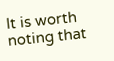It is worth noting that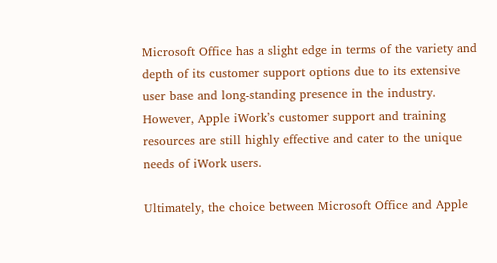Microsoft Office has a slight edge in terms of the variety and depth of its customer support options due to its extensive user base and long-standing presence in the industry. However, Apple iWork’s customer support and training resources are still highly effective and cater to the unique needs of iWork users.

Ultimately, the choice between Microsoft Office and Apple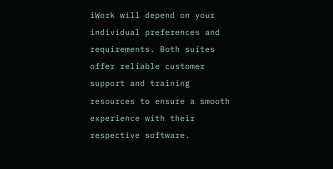iWork will depend on your individual preferences and requirements. Both suites offer reliable customer support and training resources to ensure a smooth experience with their respective software.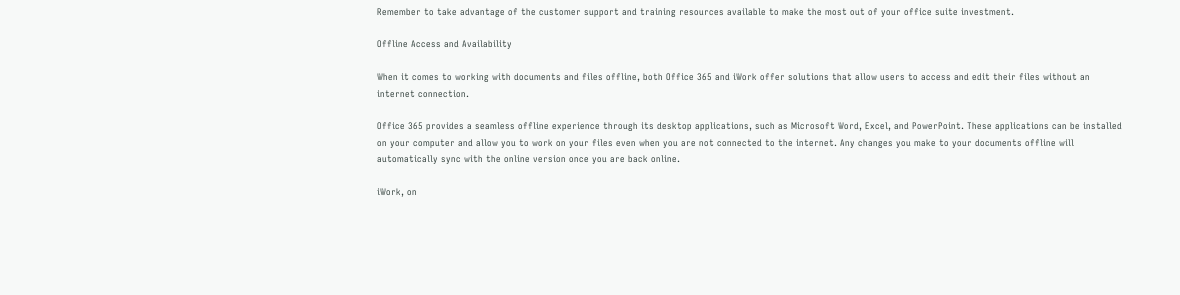Remember to take advantage of the customer support and training resources available to make the most out of your office suite investment.

Offline Access and Availability

When it comes to working with documents and files offline, both Office 365 and iWork offer solutions that allow users to access and edit their files without an internet connection.

Office 365 provides a seamless offline experience through its desktop applications, such as Microsoft Word, Excel, and PowerPoint. These applications can be installed on your computer and allow you to work on your files even when you are not connected to the internet. Any changes you make to your documents offline will automatically sync with the online version once you are back online.

iWork, on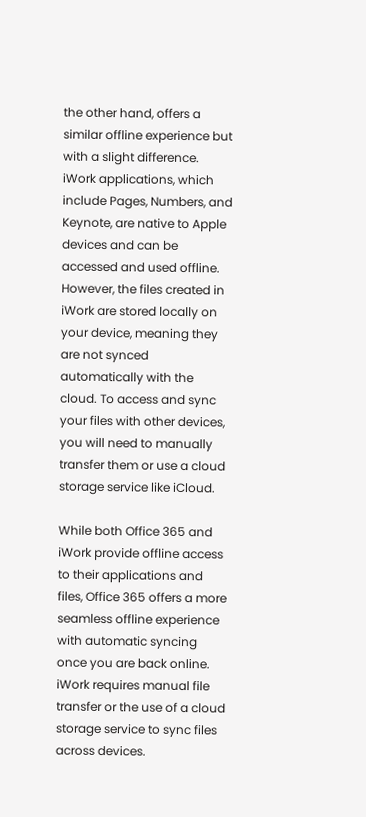the other hand, offers a similar offline experience but with a slight difference. iWork applications, which include Pages, Numbers, and Keynote, are native to Apple devices and can be accessed and used offline. However, the files created in iWork are stored locally on your device, meaning they are not synced automatically with the cloud. To access and sync your files with other devices, you will need to manually transfer them or use a cloud storage service like iCloud.

While both Office 365 and iWork provide offline access to their applications and files, Office 365 offers a more seamless offline experience with automatic syncing once you are back online. iWork requires manual file transfer or the use of a cloud storage service to sync files across devices.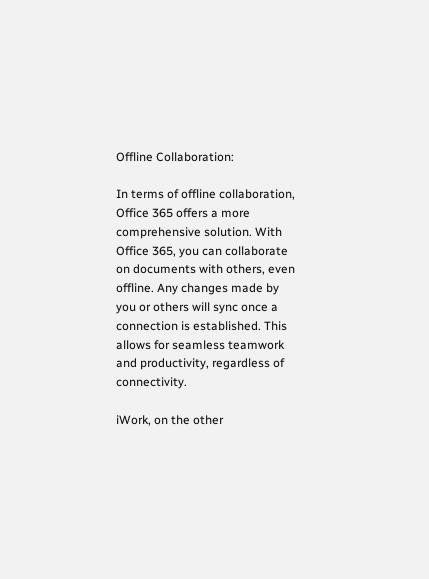Offline Collaboration:

In terms of offline collaboration, Office 365 offers a more comprehensive solution. With Office 365, you can collaborate on documents with others, even offline. Any changes made by you or others will sync once a connection is established. This allows for seamless teamwork and productivity, regardless of connectivity.

iWork, on the other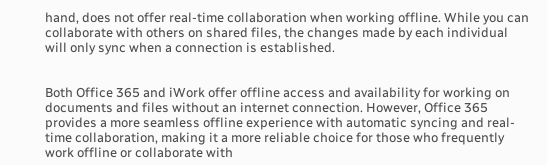hand, does not offer real-time collaboration when working offline. While you can collaborate with others on shared files, the changes made by each individual will only sync when a connection is established.


Both Office 365 and iWork offer offline access and availability for working on documents and files without an internet connection. However, Office 365 provides a more seamless offline experience with automatic syncing and real-time collaboration, making it a more reliable choice for those who frequently work offline or collaborate with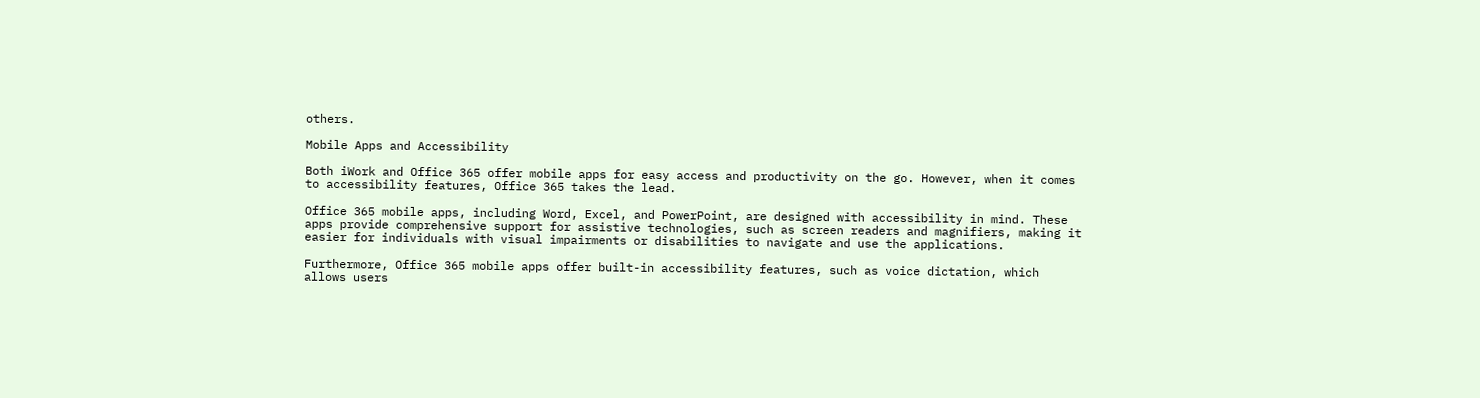others.

Mobile Apps and Accessibility

Both iWork and Office 365 offer mobile apps for easy access and productivity on the go. However, when it comes to accessibility features, Office 365 takes the lead.

Office 365 mobile apps, including Word, Excel, and PowerPoint, are designed with accessibility in mind. These apps provide comprehensive support for assistive technologies, such as screen readers and magnifiers, making it easier for individuals with visual impairments or disabilities to navigate and use the applications.

Furthermore, Office 365 mobile apps offer built-in accessibility features, such as voice dictation, which allows users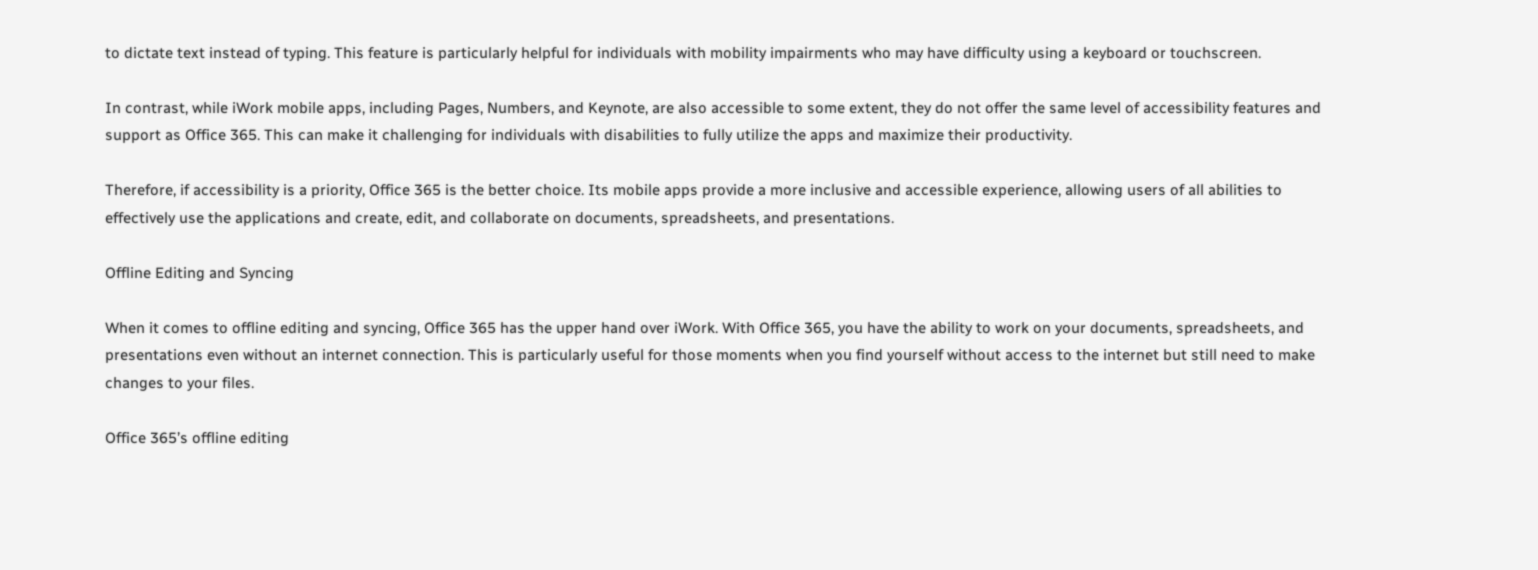to dictate text instead of typing. This feature is particularly helpful for individuals with mobility impairments who may have difficulty using a keyboard or touchscreen.

In contrast, while iWork mobile apps, including Pages, Numbers, and Keynote, are also accessible to some extent, they do not offer the same level of accessibility features and support as Office 365. This can make it challenging for individuals with disabilities to fully utilize the apps and maximize their productivity.

Therefore, if accessibility is a priority, Office 365 is the better choice. Its mobile apps provide a more inclusive and accessible experience, allowing users of all abilities to effectively use the applications and create, edit, and collaborate on documents, spreadsheets, and presentations.

Offline Editing and Syncing

When it comes to offline editing and syncing, Office 365 has the upper hand over iWork. With Office 365, you have the ability to work on your documents, spreadsheets, and presentations even without an internet connection. This is particularly useful for those moments when you find yourself without access to the internet but still need to make changes to your files.

Office 365’s offline editing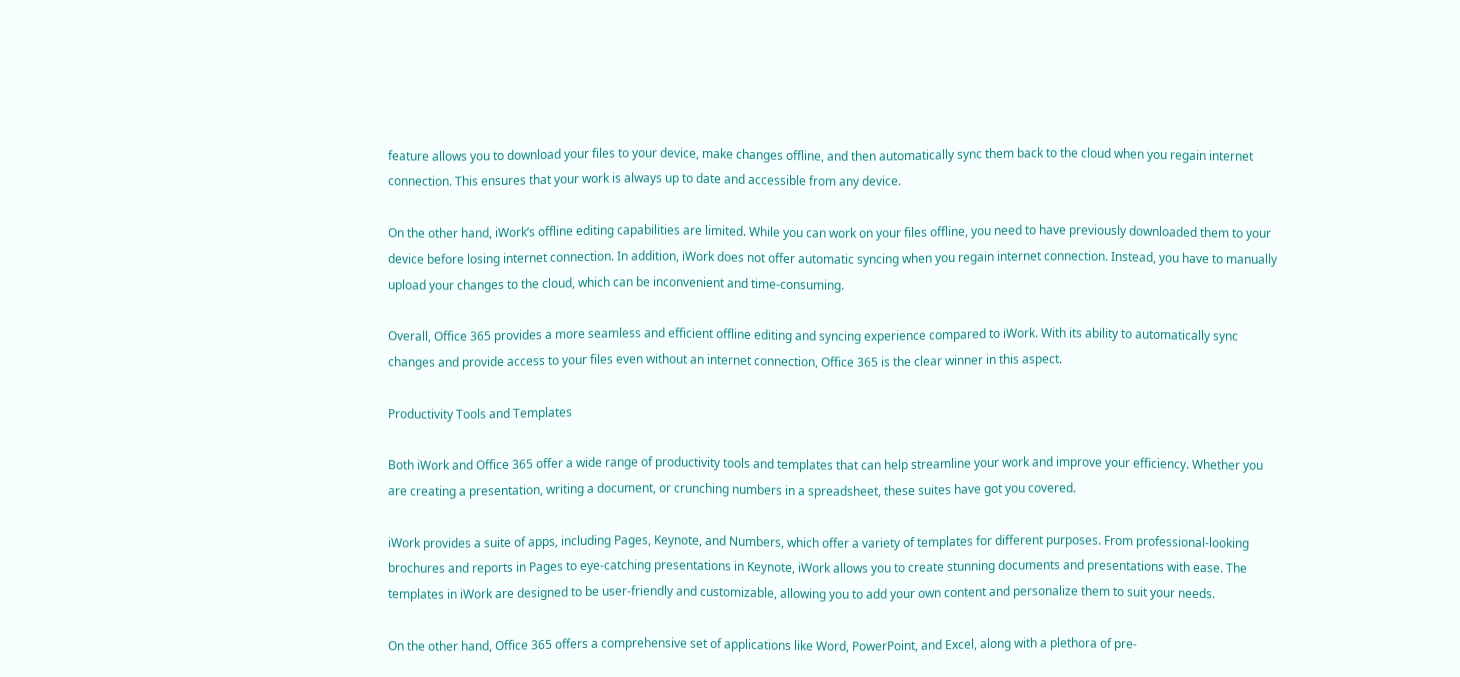feature allows you to download your files to your device, make changes offline, and then automatically sync them back to the cloud when you regain internet connection. This ensures that your work is always up to date and accessible from any device.

On the other hand, iWork’s offline editing capabilities are limited. While you can work on your files offline, you need to have previously downloaded them to your device before losing internet connection. In addition, iWork does not offer automatic syncing when you regain internet connection. Instead, you have to manually upload your changes to the cloud, which can be inconvenient and time-consuming.

Overall, Office 365 provides a more seamless and efficient offline editing and syncing experience compared to iWork. With its ability to automatically sync changes and provide access to your files even without an internet connection, Office 365 is the clear winner in this aspect.

Productivity Tools and Templates

Both iWork and Office 365 offer a wide range of productivity tools and templates that can help streamline your work and improve your efficiency. Whether you are creating a presentation, writing a document, or crunching numbers in a spreadsheet, these suites have got you covered.

iWork provides a suite of apps, including Pages, Keynote, and Numbers, which offer a variety of templates for different purposes. From professional-looking brochures and reports in Pages to eye-catching presentations in Keynote, iWork allows you to create stunning documents and presentations with ease. The templates in iWork are designed to be user-friendly and customizable, allowing you to add your own content and personalize them to suit your needs.

On the other hand, Office 365 offers a comprehensive set of applications like Word, PowerPoint, and Excel, along with a plethora of pre-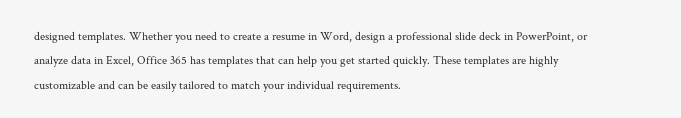designed templates. Whether you need to create a resume in Word, design a professional slide deck in PowerPoint, or analyze data in Excel, Office 365 has templates that can help you get started quickly. These templates are highly customizable and can be easily tailored to match your individual requirements.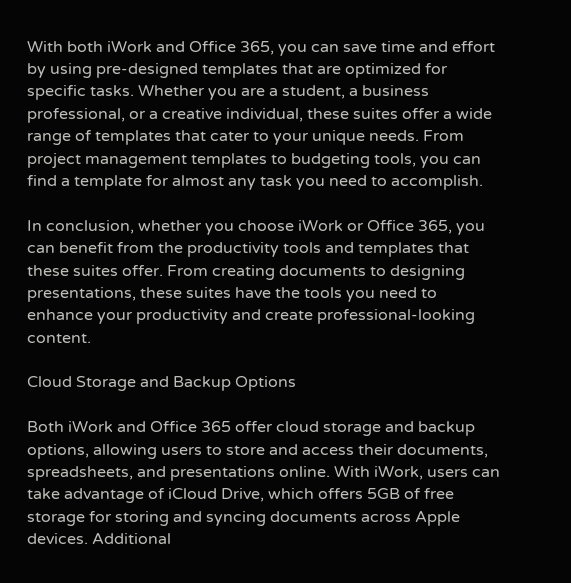With both iWork and Office 365, you can save time and effort by using pre-designed templates that are optimized for specific tasks. Whether you are a student, a business professional, or a creative individual, these suites offer a wide range of templates that cater to your unique needs. From project management templates to budgeting tools, you can find a template for almost any task you need to accomplish.

In conclusion, whether you choose iWork or Office 365, you can benefit from the productivity tools and templates that these suites offer. From creating documents to designing presentations, these suites have the tools you need to enhance your productivity and create professional-looking content.

Cloud Storage and Backup Options

Both iWork and Office 365 offer cloud storage and backup options, allowing users to store and access their documents, spreadsheets, and presentations online. With iWork, users can take advantage of iCloud Drive, which offers 5GB of free storage for storing and syncing documents across Apple devices. Additional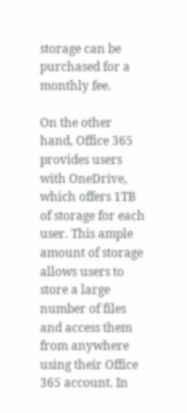storage can be purchased for a monthly fee.

On the other hand, Office 365 provides users with OneDrive, which offers 1TB of storage for each user. This ample amount of storage allows users to store a large number of files and access them from anywhere using their Office 365 account. In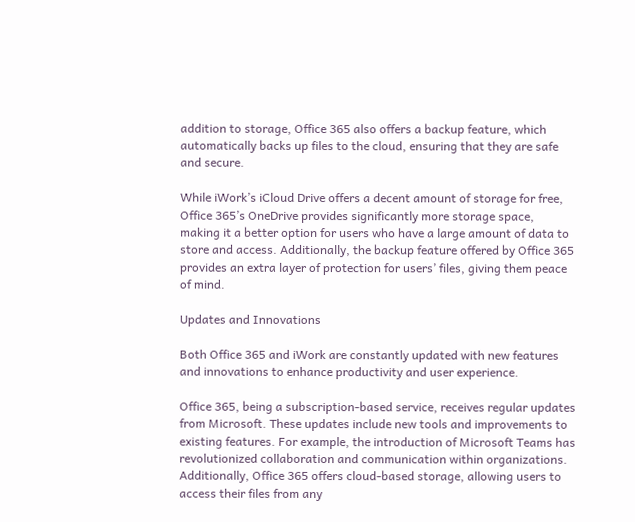addition to storage, Office 365 also offers a backup feature, which automatically backs up files to the cloud, ensuring that they are safe and secure.

While iWork’s iCloud Drive offers a decent amount of storage for free, Office 365’s OneDrive provides significantly more storage space, making it a better option for users who have a large amount of data to store and access. Additionally, the backup feature offered by Office 365 provides an extra layer of protection for users’ files, giving them peace of mind.

Updates and Innovations

Both Office 365 and iWork are constantly updated with new features and innovations to enhance productivity and user experience.

Office 365, being a subscription-based service, receives regular updates from Microsoft. These updates include new tools and improvements to existing features. For example, the introduction of Microsoft Teams has revolutionized collaboration and communication within organizations. Additionally, Office 365 offers cloud-based storage, allowing users to access their files from any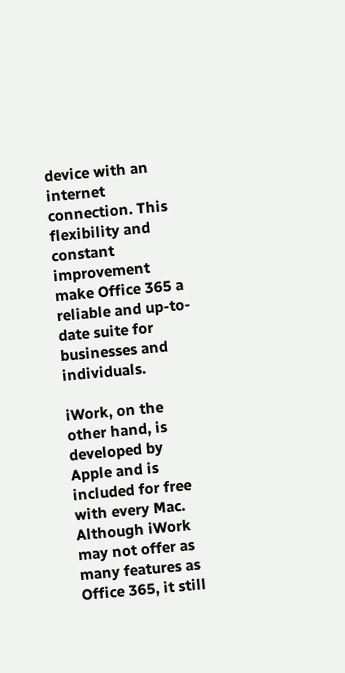device with an internet connection. This flexibility and constant improvement make Office 365 a reliable and up-to-date suite for businesses and individuals.

iWork, on the other hand, is developed by Apple and is included for free with every Mac. Although iWork may not offer as many features as Office 365, it still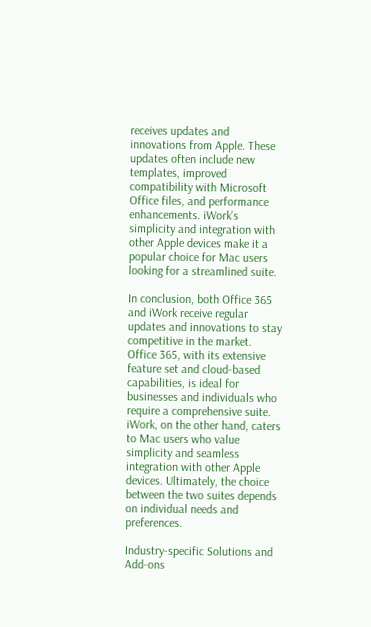receives updates and innovations from Apple. These updates often include new templates, improved compatibility with Microsoft Office files, and performance enhancements. iWork’s simplicity and integration with other Apple devices make it a popular choice for Mac users looking for a streamlined suite.

In conclusion, both Office 365 and iWork receive regular updates and innovations to stay competitive in the market. Office 365, with its extensive feature set and cloud-based capabilities, is ideal for businesses and individuals who require a comprehensive suite. iWork, on the other hand, caters to Mac users who value simplicity and seamless integration with other Apple devices. Ultimately, the choice between the two suites depends on individual needs and preferences.

Industry-specific Solutions and Add-ons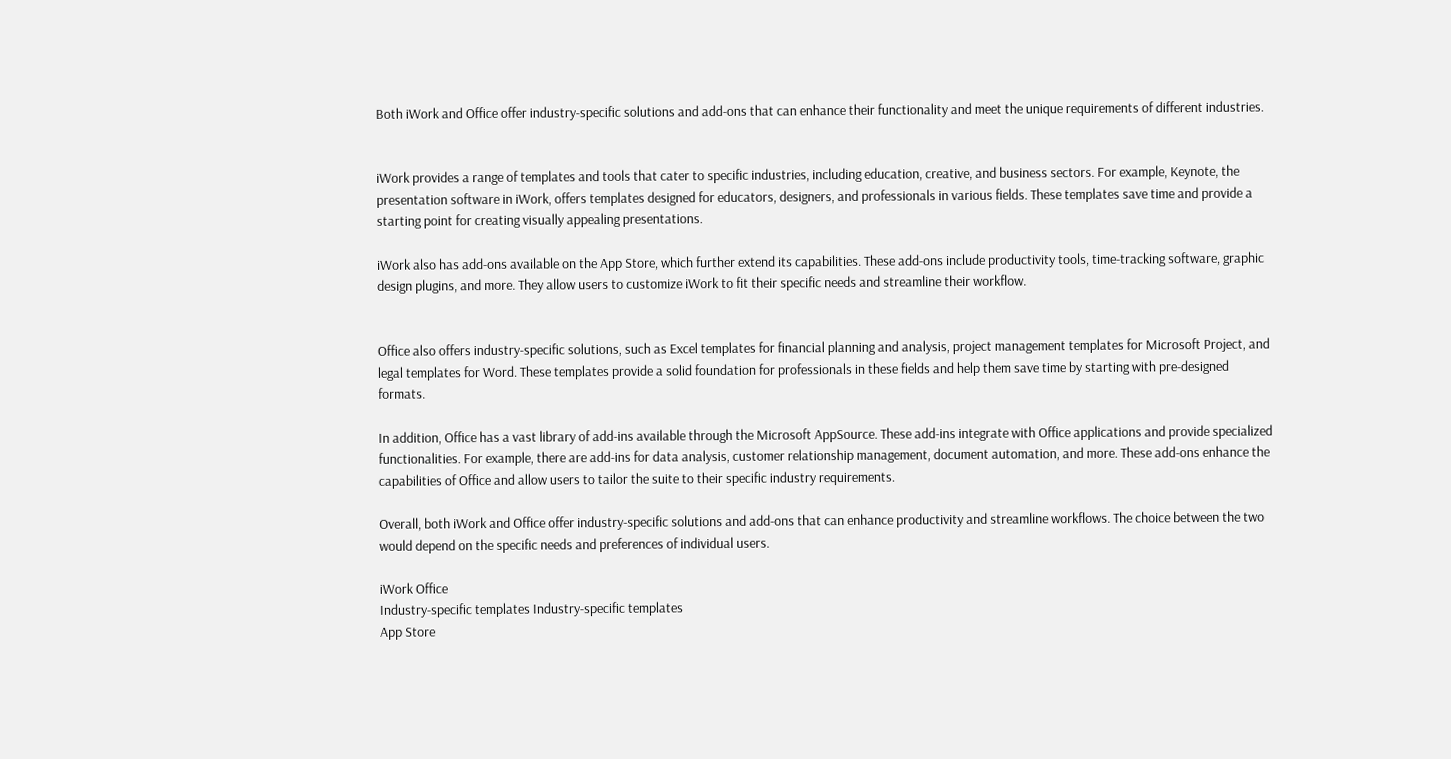Both iWork and Office offer industry-specific solutions and add-ons that can enhance their functionality and meet the unique requirements of different industries.


iWork provides a range of templates and tools that cater to specific industries, including education, creative, and business sectors. For example, Keynote, the presentation software in iWork, offers templates designed for educators, designers, and professionals in various fields. These templates save time and provide a starting point for creating visually appealing presentations.

iWork also has add-ons available on the App Store, which further extend its capabilities. These add-ons include productivity tools, time-tracking software, graphic design plugins, and more. They allow users to customize iWork to fit their specific needs and streamline their workflow.


Office also offers industry-specific solutions, such as Excel templates for financial planning and analysis, project management templates for Microsoft Project, and legal templates for Word. These templates provide a solid foundation for professionals in these fields and help them save time by starting with pre-designed formats.

In addition, Office has a vast library of add-ins available through the Microsoft AppSource. These add-ins integrate with Office applications and provide specialized functionalities. For example, there are add-ins for data analysis, customer relationship management, document automation, and more. These add-ons enhance the capabilities of Office and allow users to tailor the suite to their specific industry requirements.

Overall, both iWork and Office offer industry-specific solutions and add-ons that can enhance productivity and streamline workflows. The choice between the two would depend on the specific needs and preferences of individual users.

iWork Office
Industry-specific templates Industry-specific templates
App Store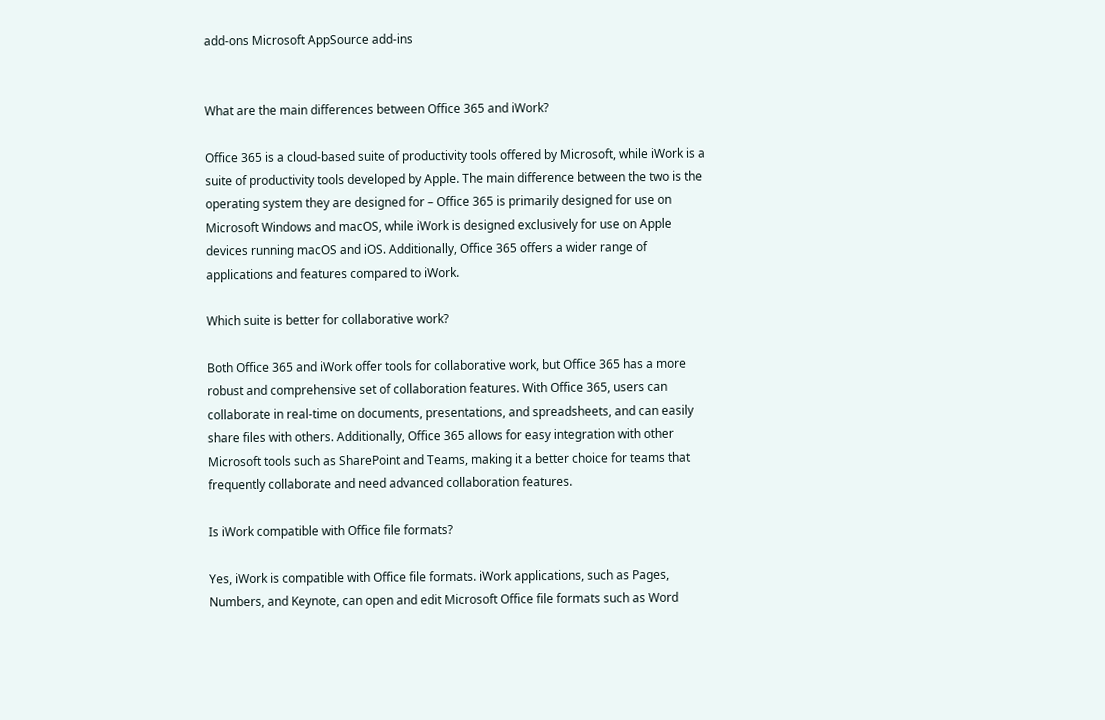add-ons Microsoft AppSource add-ins


What are the main differences between Office 365 and iWork?

Office 365 is a cloud-based suite of productivity tools offered by Microsoft, while iWork is a suite of productivity tools developed by Apple. The main difference between the two is the operating system they are designed for – Office 365 is primarily designed for use on Microsoft Windows and macOS, while iWork is designed exclusively for use on Apple devices running macOS and iOS. Additionally, Office 365 offers a wider range of applications and features compared to iWork.

Which suite is better for collaborative work?

Both Office 365 and iWork offer tools for collaborative work, but Office 365 has a more robust and comprehensive set of collaboration features. With Office 365, users can collaborate in real-time on documents, presentations, and spreadsheets, and can easily share files with others. Additionally, Office 365 allows for easy integration with other Microsoft tools such as SharePoint and Teams, making it a better choice for teams that frequently collaborate and need advanced collaboration features.

Is iWork compatible with Office file formats?

Yes, iWork is compatible with Office file formats. iWork applications, such as Pages, Numbers, and Keynote, can open and edit Microsoft Office file formats such as Word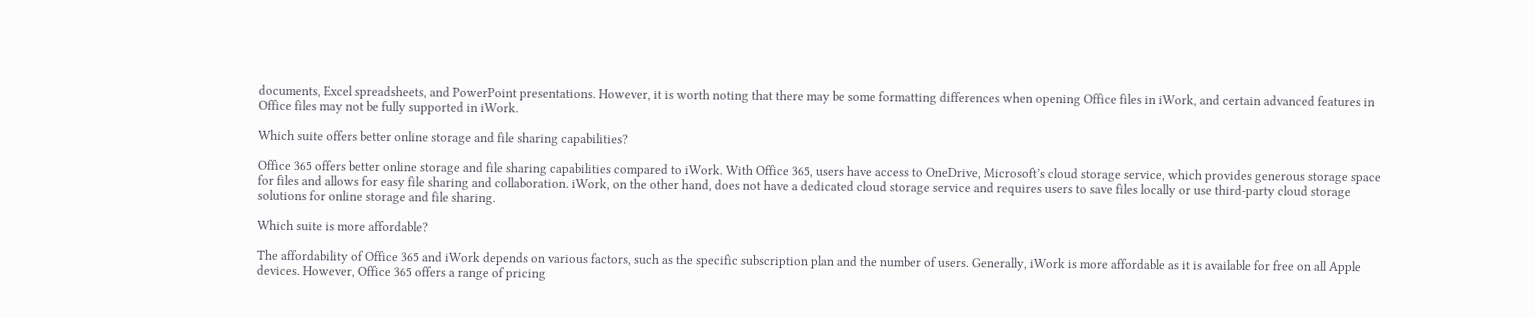documents, Excel spreadsheets, and PowerPoint presentations. However, it is worth noting that there may be some formatting differences when opening Office files in iWork, and certain advanced features in Office files may not be fully supported in iWork.

Which suite offers better online storage and file sharing capabilities?

Office 365 offers better online storage and file sharing capabilities compared to iWork. With Office 365, users have access to OneDrive, Microsoft’s cloud storage service, which provides generous storage space for files and allows for easy file sharing and collaboration. iWork, on the other hand, does not have a dedicated cloud storage service and requires users to save files locally or use third-party cloud storage solutions for online storage and file sharing.

Which suite is more affordable?

The affordability of Office 365 and iWork depends on various factors, such as the specific subscription plan and the number of users. Generally, iWork is more affordable as it is available for free on all Apple devices. However, Office 365 offers a range of pricing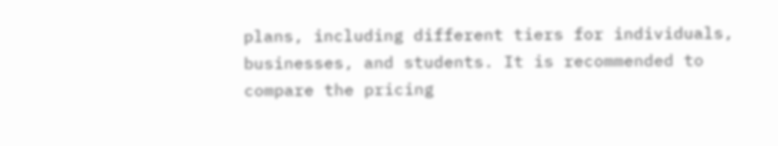plans, including different tiers for individuals, businesses, and students. It is recommended to compare the pricing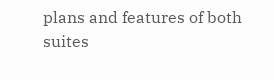plans and features of both suites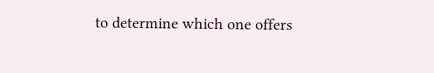to determine which one offers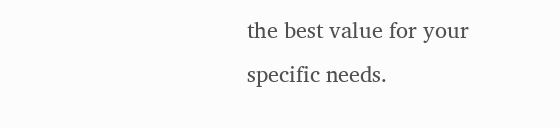the best value for your specific needs.